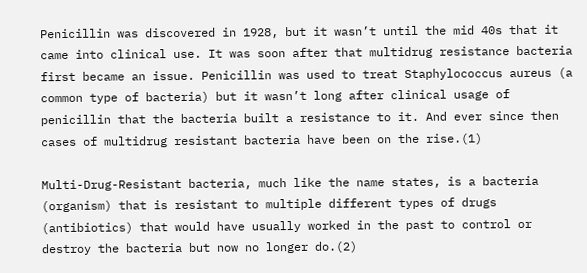Penicillin was discovered in 1928, but it wasn’t until the mid 40s that it came into clinical use. It was soon after that multidrug resistance bacteria first became an issue. Penicillin was used to treat Staphylococcus aureus (a common type of bacteria) but it wasn’t long after clinical usage of penicillin that the bacteria built a resistance to it. And ever since then cases of multidrug resistant bacteria have been on the rise.(1)

Multi-Drug-Resistant bacteria, much like the name states, is a bacteria (organism) that is resistant to multiple different types of drugs (antibiotics) that would have usually worked in the past to control or destroy the bacteria but now no longer do.(2)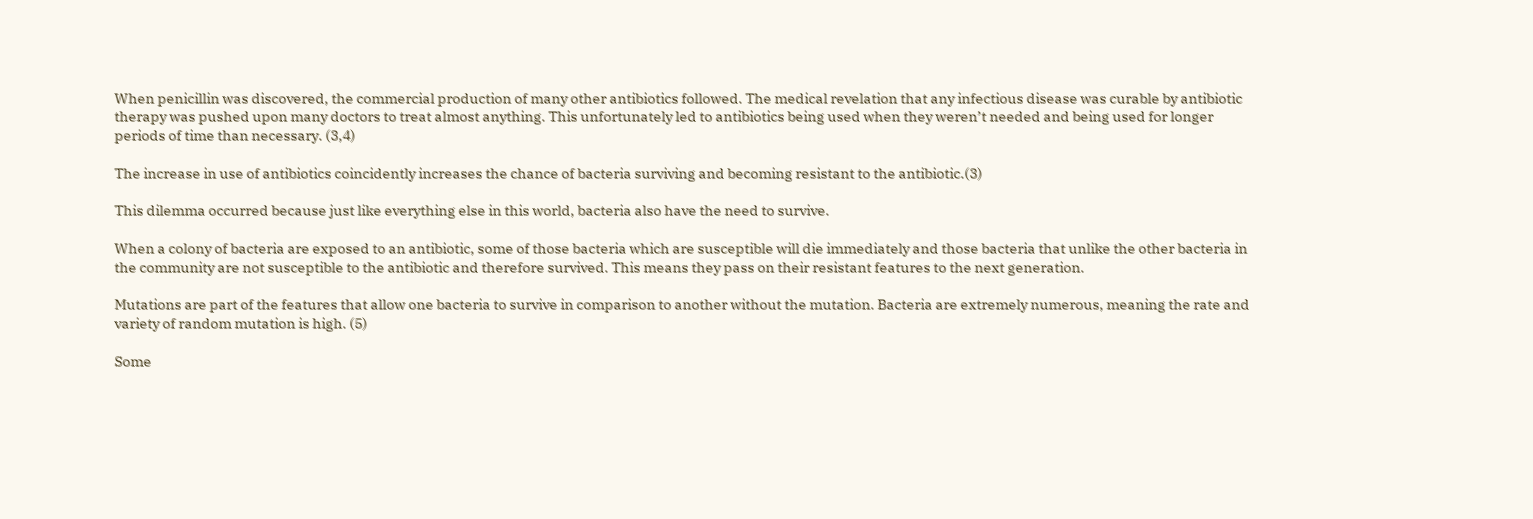When penicillin was discovered, the commercial production of many other antibiotics followed. The medical revelation that any infectious disease was curable by antibiotic therapy was pushed upon many doctors to treat almost anything. This unfortunately led to antibiotics being used when they weren’t needed and being used for longer periods of time than necessary. (3,4)

The increase in use of antibiotics coincidently increases the chance of bacteria surviving and becoming resistant to the antibiotic.(3)

This dilemma occurred because just like everything else in this world, bacteria also have the need to survive.

When a colony of bacteria are exposed to an antibiotic, some of those bacteria which are susceptible will die immediately and those bacteria that unlike the other bacteria in the community are not susceptible to the antibiotic and therefore survived. This means they pass on their resistant features to the next generation.

Mutations are part of the features that allow one bacteria to survive in comparison to another without the mutation. Bacteria are extremely numerous, meaning the rate and variety of random mutation is high. (5)

Some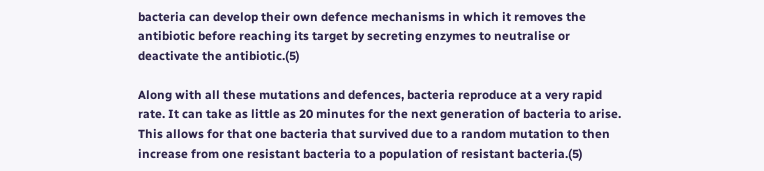bacteria can develop their own defence mechanisms in which it removes the antibiotic before reaching its target by secreting enzymes to neutralise or deactivate the antibiotic.(5)

Along with all these mutations and defences, bacteria reproduce at a very rapid rate. It can take as little as 20 minutes for the next generation of bacteria to arise. This allows for that one bacteria that survived due to a random mutation to then increase from one resistant bacteria to a population of resistant bacteria.(5)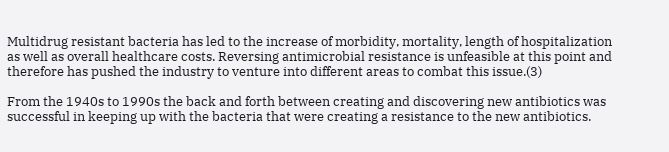Multidrug resistant bacteria has led to the increase of morbidity, mortality, length of hospitalization as well as overall healthcare costs. Reversing antimicrobial resistance is unfeasible at this point and therefore has pushed the industry to venture into different areas to combat this issue.(3)

From the 1940s to 1990s the back and forth between creating and discovering new antibiotics was successful in keeping up with the bacteria that were creating a resistance to the new antibiotics.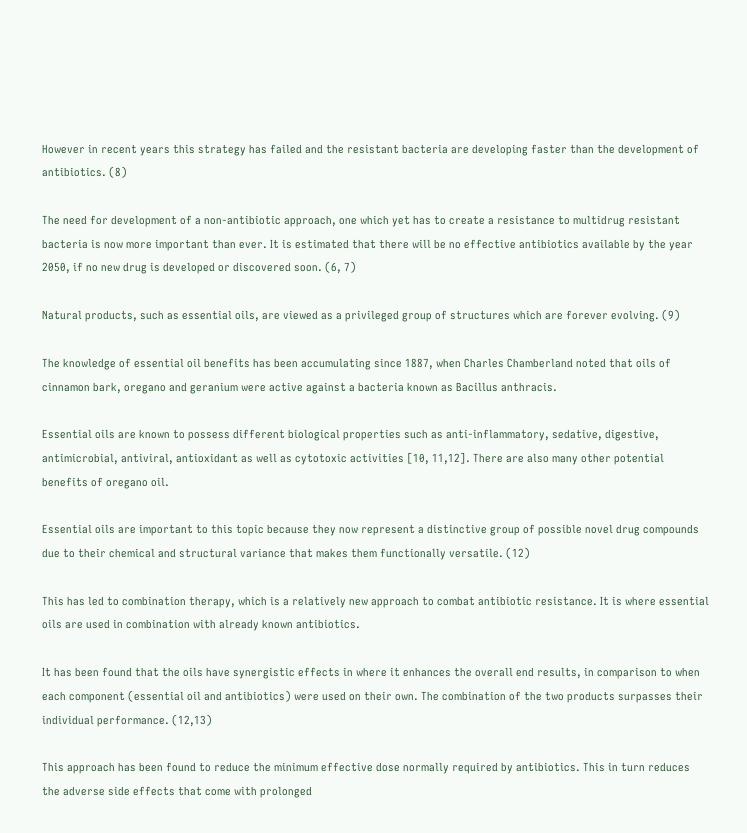However in recent years this strategy has failed and the resistant bacteria are developing faster than the development of antibiotics. (8)

The need for development of a non-antibiotic approach, one which yet has to create a resistance to multidrug resistant bacteria is now more important than ever. It is estimated that there will be no effective antibiotics available by the year 2050, if no new drug is developed or discovered soon. (6, 7)

Natural products, such as essential oils, are viewed as a privileged group of structures which are forever evolving. (9)

The knowledge of essential oil benefits has been accumulating since 1887, when Charles Chamberland noted that oils of cinnamon bark, oregano and geranium were active against a bacteria known as Bacillus anthracis.

Essential oils are known to possess different biological properties such as anti-inflammatory, sedative, digestive, antimicrobial, antiviral, antioxidant as well as cytotoxic activities [10, 11,12]. There are also many other potential benefits of oregano oil.

Essential oils are important to this topic because they now represent a distinctive group of possible novel drug compounds due to their chemical and structural variance that makes them functionally versatile. (12)

This has led to combination therapy, which is a relatively new approach to combat antibiotic resistance. It is where essential oils are used in combination with already known antibiotics.

It has been found that the oils have synergistic effects in where it enhances the overall end results, in comparison to when each component (essential oil and antibiotics) were used on their own. The combination of the two products surpasses their individual performance. (12,13)

This approach has been found to reduce the minimum effective dose normally required by antibiotics. This in turn reduces the adverse side effects that come with prolonged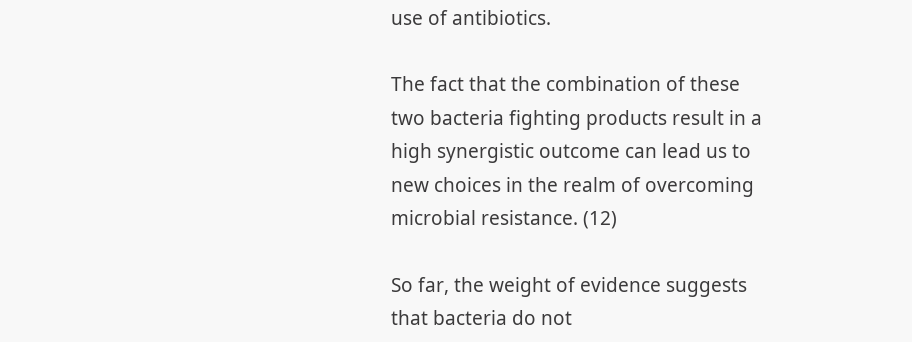use of antibiotics.

The fact that the combination of these two bacteria fighting products result in a high synergistic outcome can lead us to new choices in the realm of overcoming microbial resistance. (12)

So far, the weight of evidence suggests that bacteria do not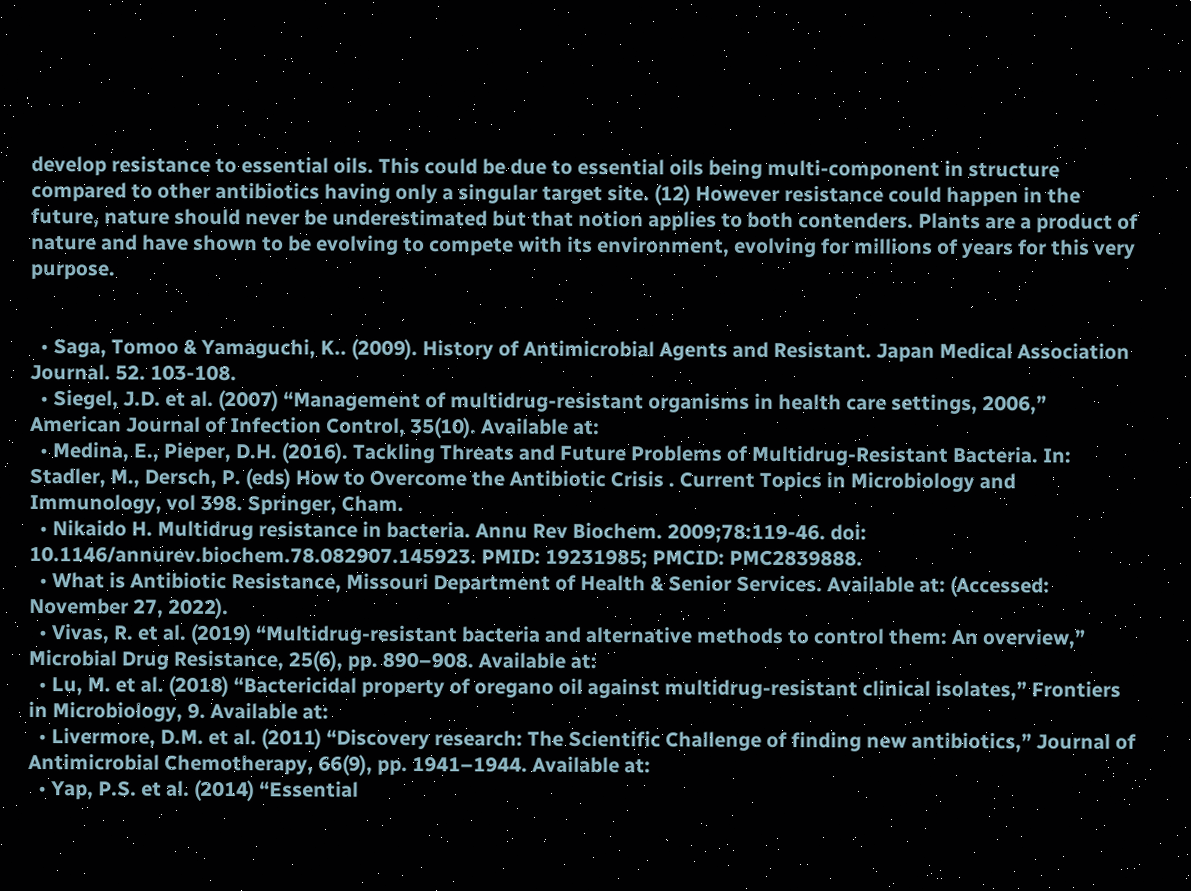develop resistance to essential oils. This could be due to essential oils being multi-component in structure compared to other antibiotics having only a singular target site. (12) However resistance could happen in the future, nature should never be underestimated but that notion applies to both contenders. Plants are a product of nature and have shown to be evolving to compete with its environment, evolving for millions of years for this very purpose.


  • Saga, Tomoo & Yamaguchi, K.. (2009). History of Antimicrobial Agents and Resistant. Japan Medical Association Journal. 52. 103-108.
  • Siegel, J.D. et al. (2007) “Management of multidrug-resistant organisms in health care settings, 2006,” American Journal of Infection Control, 35(10). Available at:
  • Medina, E., Pieper, D.H. (2016). Tackling Threats and Future Problems of Multidrug-Resistant Bacteria. In: Stadler, M., Dersch, P. (eds) How to Overcome the Antibiotic Crisis . Current Topics in Microbiology and Immunology, vol 398. Springer, Cham.
  • Nikaido H. Multidrug resistance in bacteria. Annu Rev Biochem. 2009;78:119-46. doi: 10.1146/annurev.biochem.78.082907.145923. PMID: 19231985; PMCID: PMC2839888.
  • What is Antibiotic Resistance, Missouri Department of Health & Senior Services. Available at: (Accessed: November 27, 2022).
  • Vivas, R. et al. (2019) “Multidrug-resistant bacteria and alternative methods to control them: An overview,” Microbial Drug Resistance, 25(6), pp. 890–908. Available at:
  • Lu, M. et al. (2018) “Bactericidal property of oregano oil against multidrug-resistant clinical isolates,” Frontiers in Microbiology, 9. Available at:
  • Livermore, D.M. et al. (2011) “Discovery research: The Scientific Challenge of finding new antibiotics,” Journal of Antimicrobial Chemotherapy, 66(9), pp. 1941–1944. Available at:
  • Yap, P.S. et al. (2014) “Essential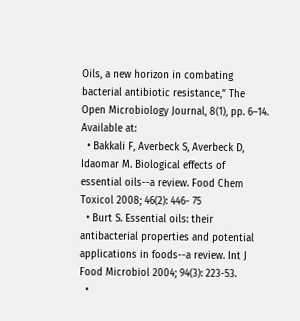Oils, a new horizon in combating bacterial antibiotic resistance,” The Open Microbiology Journal, 8(1), pp. 6–14. Available at:
  • Bakkali F, Averbeck S, Averbeck D, Idaomar M. Biological effects of essential oils--a review. Food Chem Toxicol 2008; 46(2): 446- 75
  • Burt S. Essential oils: their antibacterial properties and potential applications in foods--a review. Int J Food Microbiol 2004; 94(3): 223-53.
  •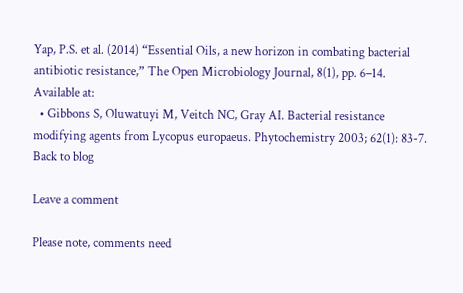Yap, P.S. et al. (2014) “Essential Oils, a new horizon in combating bacterial antibiotic resistance,” The Open Microbiology Journal, 8(1), pp. 6–14. Available at:
  • Gibbons S, Oluwatuyi M, Veitch NC, Gray AI. Bacterial resistance modifying agents from Lycopus europaeus. Phytochemistry 2003; 62(1): 83-7.
Back to blog

Leave a comment

Please note, comments need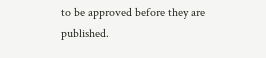to be approved before they are published.